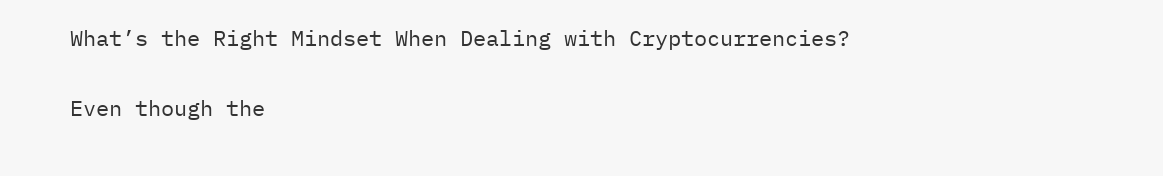What’s the Right Mindset When Dealing with Cryptocurrencies?

Even though the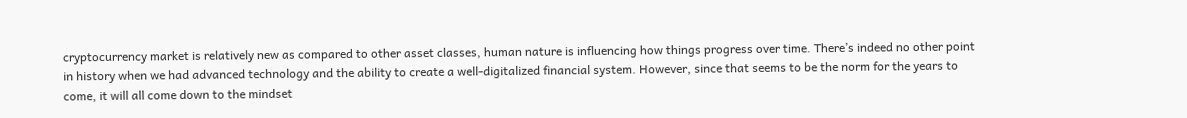cryptocurrency market is relatively new as compared to other asset classes, human nature is influencing how things progress over time. There’s indeed no other point in history when we had advanced technology and the ability to create a well-digitalized financial system. However, since that seems to be the norm for the years to come, it will all come down to the mindset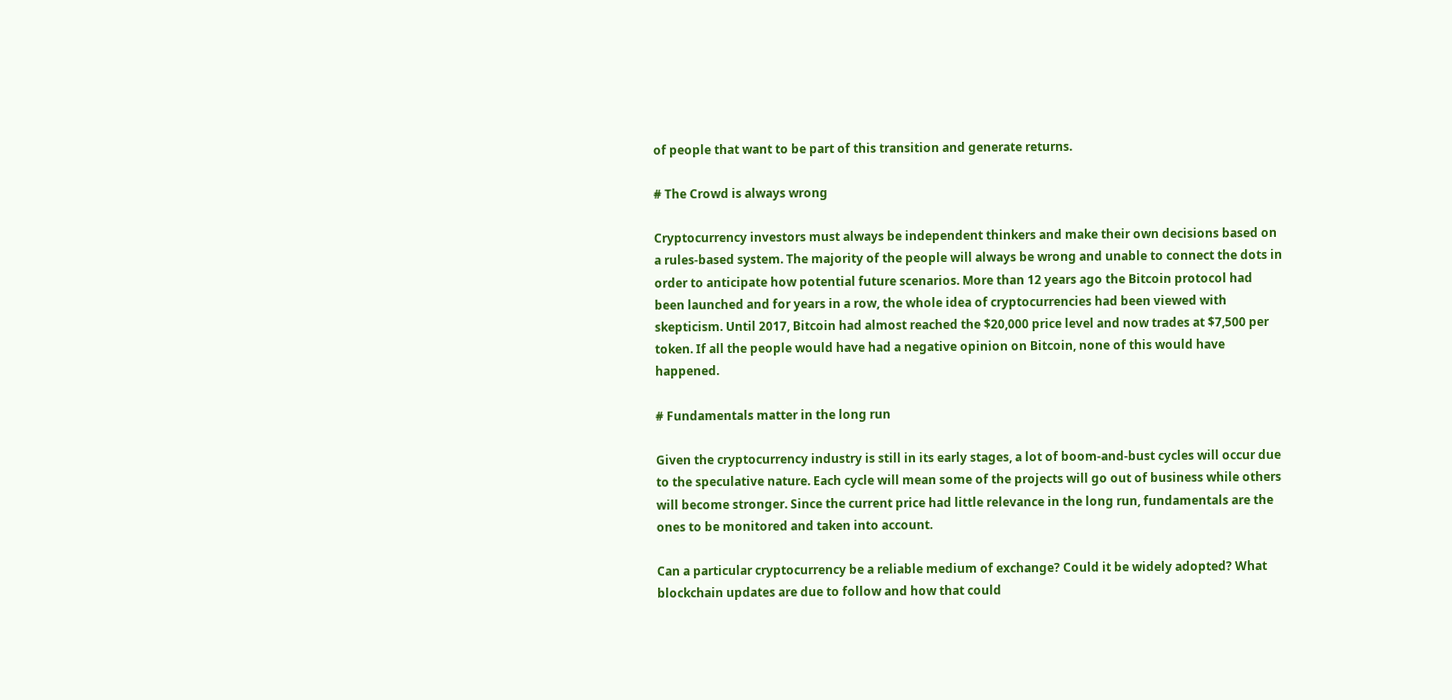of people that want to be part of this transition and generate returns.

# The Crowd is always wrong

Cryptocurrency investors must always be independent thinkers and make their own decisions based on a rules-based system. The majority of the people will always be wrong and unable to connect the dots in order to anticipate how potential future scenarios. More than 12 years ago the Bitcoin protocol had been launched and for years in a row, the whole idea of cryptocurrencies had been viewed with skepticism. Until 2017, Bitcoin had almost reached the $20,000 price level and now trades at $7,500 per token. If all the people would have had a negative opinion on Bitcoin, none of this would have happened.

# Fundamentals matter in the long run

Given the cryptocurrency industry is still in its early stages, a lot of boom-and-bust cycles will occur due to the speculative nature. Each cycle will mean some of the projects will go out of business while others will become stronger. Since the current price had little relevance in the long run, fundamentals are the ones to be monitored and taken into account.

Can a particular cryptocurrency be a reliable medium of exchange? Could it be widely adopted? What blockchain updates are due to follow and how that could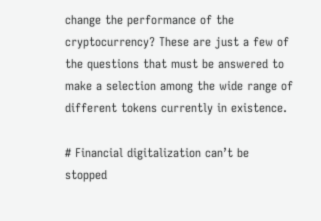change the performance of the cryptocurrency? These are just a few of the questions that must be answered to make a selection among the wide range of different tokens currently in existence.

# Financial digitalization can’t be stopped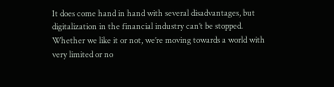It does come hand in hand with several disadvantages, but digitalization in the financial industry can’t be stopped. Whether we like it or not, we’re moving towards a world with very limited or no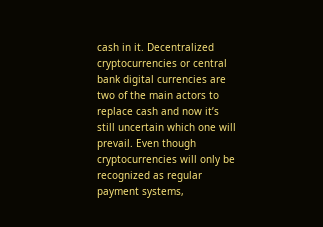cash in it. Decentralized cryptocurrencies or central bank digital currencies are two of the main actors to replace cash and now it’s still uncertain which one will prevail. Even though cryptocurrencies will only be recognized as regular payment systems,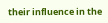their influence in the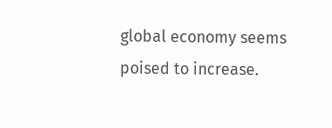global economy seems poised to increase.